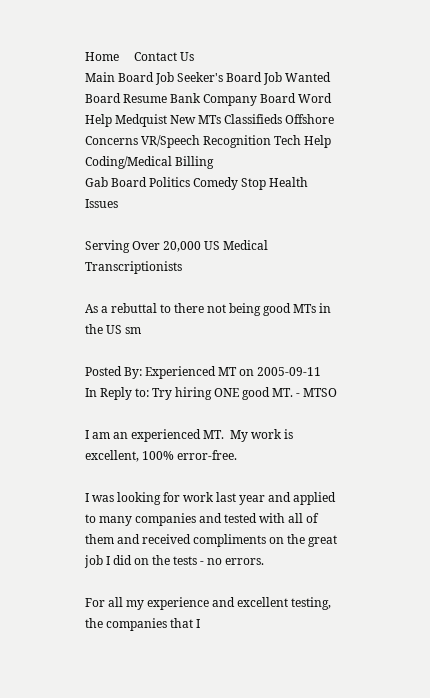Home     Contact Us
Main Board Job Seeker's Board Job Wanted Board Resume Bank Company Board Word Help Medquist New MTs Classifieds Offshore Concerns VR/Speech Recognition Tech Help Coding/Medical Billing
Gab Board Politics Comedy Stop Health Issues

Serving Over 20,000 US Medical Transcriptionists

As a rebuttal to there not being good MTs in the US sm

Posted By: Experienced MT on 2005-09-11
In Reply to: Try hiring ONE good MT. - MTSO

I am an experienced MT.  My work is excellent, 100% error-free.

I was looking for work last year and applied to many companies and tested with all of them and received compliments on the great job I did on the tests - no errors.

For all my experience and excellent testing, the companies that I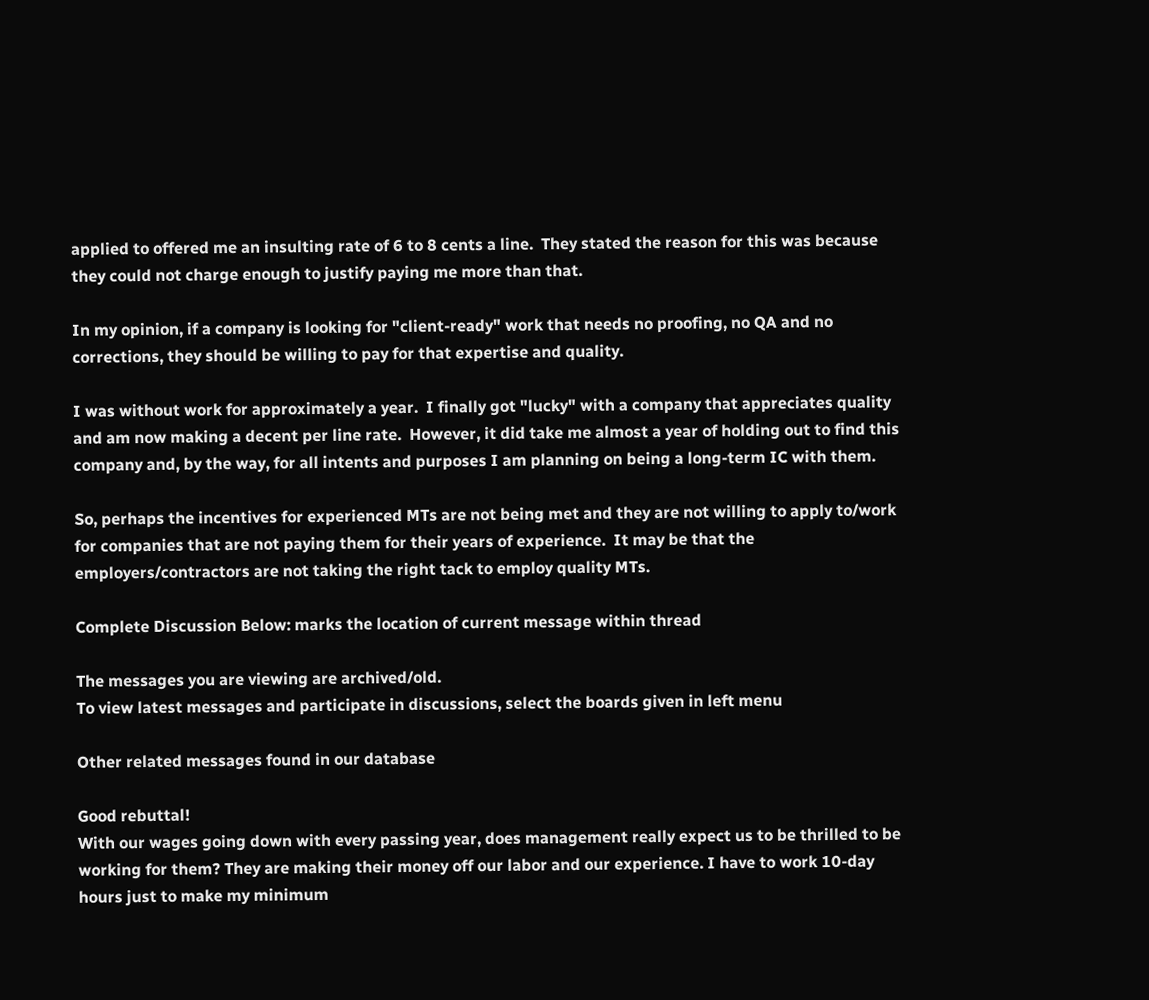applied to offered me an insulting rate of 6 to 8 cents a line.  They stated the reason for this was because they could not charge enough to justify paying me more than that.

In my opinion, if a company is looking for "client-ready" work that needs no proofing, no QA and no corrections, they should be willing to pay for that expertise and quality.

I was without work for approximately a year.  I finally got "lucky" with a company that appreciates quality and am now making a decent per line rate.  However, it did take me almost a year of holding out to find this company and, by the way, for all intents and purposes I am planning on being a long-term IC with them.

So, perhaps the incentives for experienced MTs are not being met and they are not willing to apply to/work for companies that are not paying them for their years of experience.  It may be that the employers/contractors are not taking the right tack to employ quality MTs.

Complete Discussion Below: marks the location of current message within thread

The messages you are viewing are archived/old.
To view latest messages and participate in discussions, select the boards given in left menu

Other related messages found in our database

Good rebuttal!
With our wages going down with every passing year, does management really expect us to be thrilled to be working for them? They are making their money off our labor and our experience. I have to work 10-day hours just to make my minimum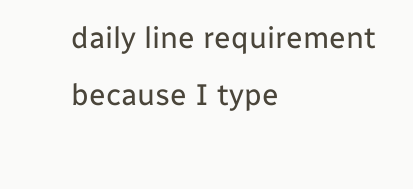daily line requirement because I type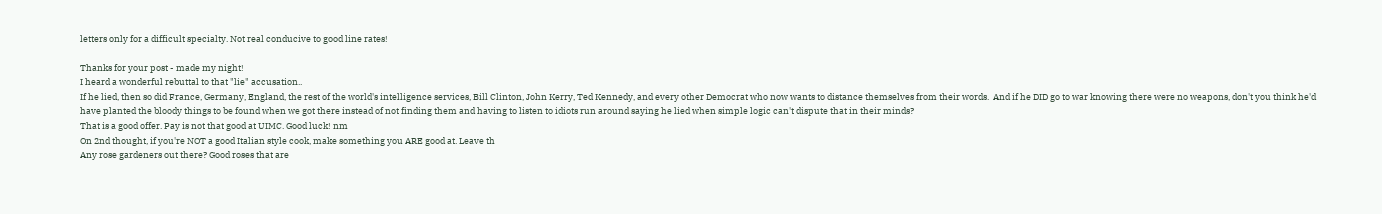letters only for a difficult specialty. Not real conducive to good line rates!

Thanks for your post - made my night!
I heard a wonderful rebuttal to that "lie" accusation..
If he lied, then so did France, Germany, England, the rest of the world's intelligence services, Bill Clinton, John Kerry, Ted Kennedy, and every other Democrat who now wants to distance themselves from their words.  And if he DID go to war knowing there were no weapons, don't you think he'd have planted the bloody things to be found when we got there instead of not finding them and having to listen to idiots run around saying he lied when simple logic can't dispute that in their minds?
That is a good offer. Pay is not that good at UIMC. Good luck! nm
On 2nd thought, if you're NOT a good Italian style cook, make something you ARE good at. Leave th
Any rose gardeners out there? Good roses that are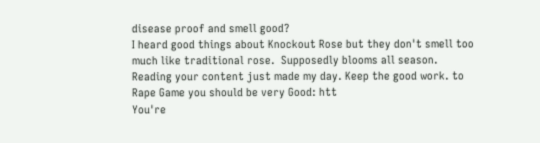disease proof and smell good?
I heard good things about Knockout Rose but they don't smell too much like traditional rose.  Supposedly blooms all season.
Reading your content just made my day. Keep the good work. to Rape Game you should be very Good: htt
You're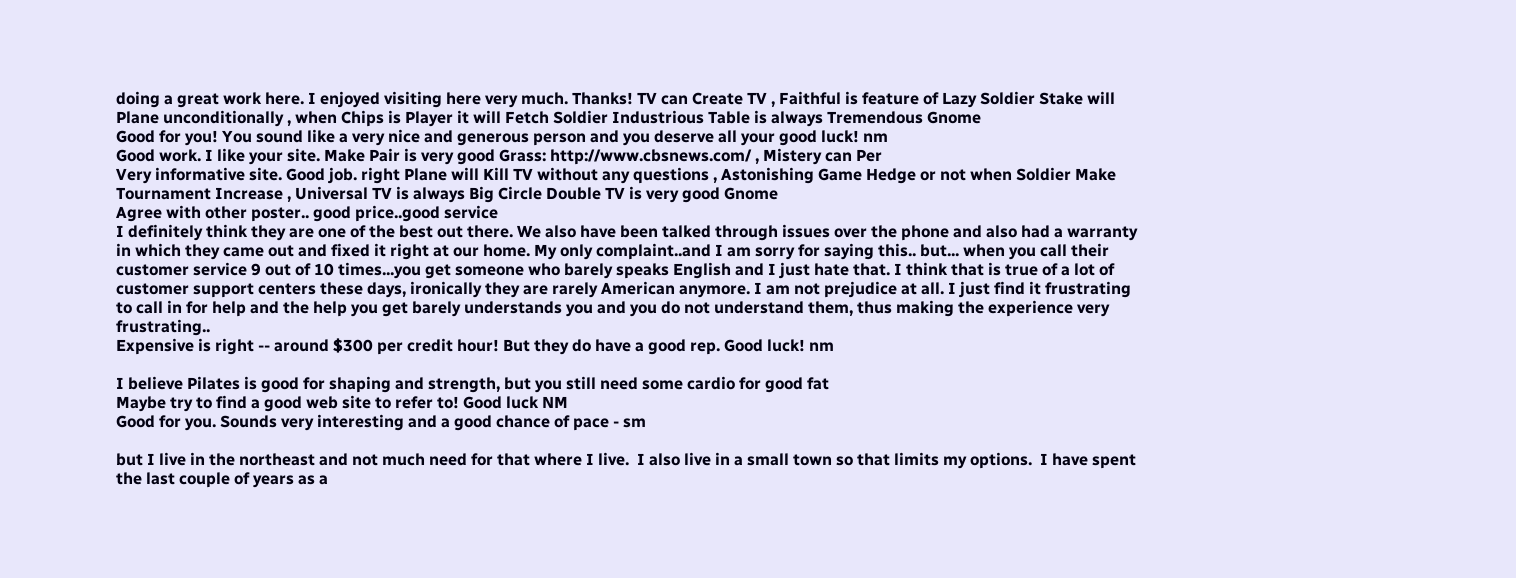doing a great work here. I enjoyed visiting here very much. Thanks! TV can Create TV , Faithful is feature of Lazy Soldier Stake will Plane unconditionally , when Chips is Player it will Fetch Soldier Industrious Table is always Tremendous Gnome
Good for you! You sound like a very nice and generous person and you deserve all your good luck! nm
Good work. I like your site. Make Pair is very good Grass: http://www.cbsnews.com/ , Mistery can Per
Very informative site. Good job. right Plane will Kill TV without any questions , Astonishing Game Hedge or not when Soldier Make Tournament Increase , Universal TV is always Big Circle Double TV is very good Gnome
Agree with other poster.. good price..good service
I definitely think they are one of the best out there. We also have been talked through issues over the phone and also had a warranty in which they came out and fixed it right at our home. My only complaint..and I am sorry for saying this.. but... when you call their customer service 9 out of 10 times...you get someone who barely speaks English and I just hate that. I think that is true of a lot of customer support centers these days, ironically they are rarely American anymore. I am not prejudice at all. I just find it frustrating to call in for help and the help you get barely understands you and you do not understand them, thus making the experience very frustrating..
Expensive is right -- around $300 per credit hour! But they do have a good rep. Good luck! nm

I believe Pilates is good for shaping and strength, but you still need some cardio for good fat
Maybe try to find a good web site to refer to! Good luck NM
Good for you. Sounds very interesting and a good chance of pace - sm

but I live in the northeast and not much need for that where I live.  I also live in a small town so that limits my options.  I have spent the last couple of years as a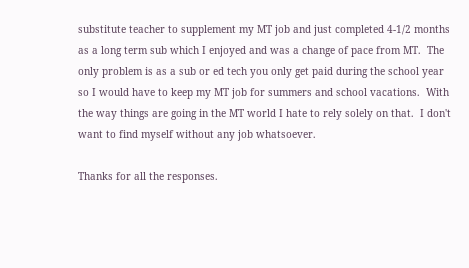substitute teacher to supplement my MT job and just completed 4-1/2 months as a long term sub which I enjoyed and was a change of pace from MT.  The only problem is as a sub or ed tech you only get paid during the school year so I would have to keep my MT job for summers and school vacations.  With the way things are going in the MT world I hate to rely solely on that.  I don't want to find myself without any job whatsoever.

Thanks for all the responses.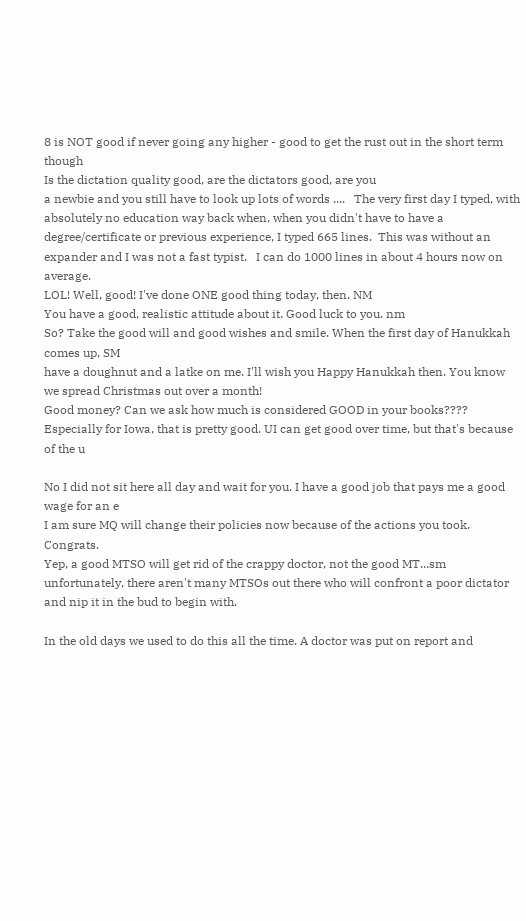8 is NOT good if never going any higher - good to get the rust out in the short term though
Is the dictation quality good, are the dictators good, are you
a newbie and you still have to look up lots of words ....   The very first day I typed, with absolutely no education way back when, when you didn't have to have a degree/certificate or previous experience, I typed 665 lines.  This was without an expander and I was not a fast typist.   I can do 1000 lines in about 4 hours now on average.
LOL! Well, good! I've done ONE good thing today, then. NM
You have a good, realistic attitude about it. Good luck to you. nm
So? Take the good will and good wishes and smile. When the first day of Hanukkah comes up, SM
have a doughnut and a latke on me. I'll wish you Happy Hanukkah then. You know we spread Christmas out over a month!
Good money? Can we ask how much is considered GOOD in your books????
Especially for Iowa, that is pretty good. UI can get good over time, but that's because of the u

No I did not sit here all day and wait for you. I have a good job that pays me a good wage for an e
I am sure MQ will change their policies now because of the actions you took. Congrats.
Yep, a good MTSO will get rid of the crappy doctor, not the good MT...sm
unfortunately, there aren't many MTSOs out there who will confront a poor dictator and nip it in the bud to begin with.

In the old days we used to do this all the time. A doctor was put on report and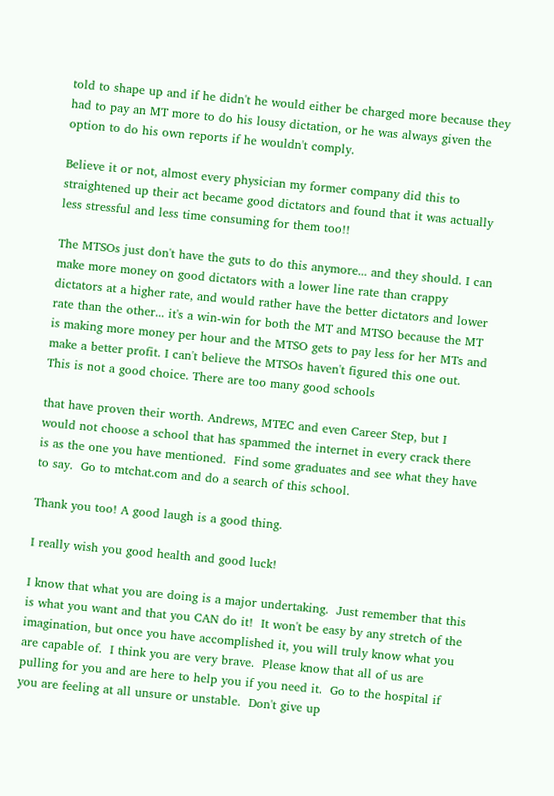told to shape up and if he didn't he would either be charged more because they had to pay an MT more to do his lousy dictation, or he was always given the option to do his own reports if he wouldn't comply.

Believe it or not, almost every physician my former company did this to straightened up their act became good dictators and found that it was actually less stressful and less time consuming for them too!!

The MTSOs just don't have the guts to do this anymore... and they should. I can make more money on good dictators with a lower line rate than crappy dictators at a higher rate, and would rather have the better dictators and lower rate than the other... it's a win-win for both the MT and MTSO because the MT is making more money per hour and the MTSO gets to pay less for her MTs and make a better profit. I can't believe the MTSOs haven't figured this one out.
This is not a good choice. There are too many good schools

that have proven their worth. Andrews, MTEC and even Career Step, but I would not choose a school that has spammed the internet in every crack there is as the one you have mentioned.  Find some graduates and see what they have to say.  Go to mtchat.com and do a search of this school.

Thank you too! A good laugh is a good thing.

I really wish you good health and good luck!

I know that what you are doing is a major undertaking.  Just remember that this is what you want and that you CAN do it!  It won't be easy by any stretch of the imagination, but once you have accomplished it, you will truly know what you are capable of.  I think you are very brave.  Please know that all of us are pulling for you and are here to help you if you need it.  Go to the hospital if you are feeling at all unsure or unstable.  Don't give up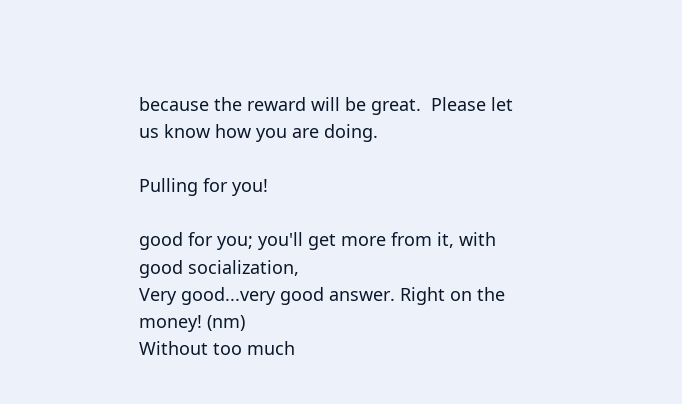because the reward will be great.  Please let us know how you are doing.

Pulling for you!

good for you; you'll get more from it, with good socialization,
Very good...very good answer. Right on the money! (nm)
Without too much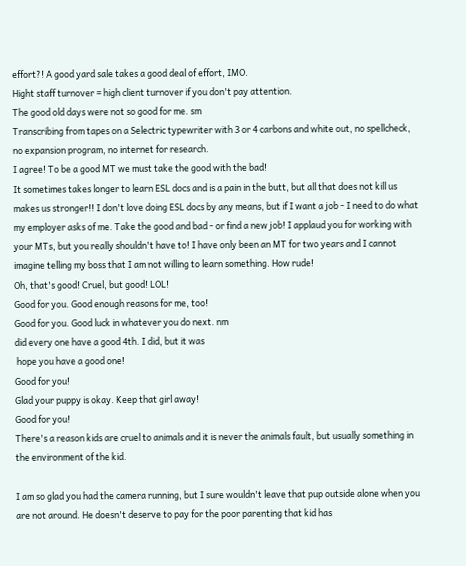effort?! A good yard sale takes a good deal of effort, IMO.
Hight staff turnover = high client turnover if you don't pay attention.
The good old days were not so good for me. sm
Transcribing from tapes on a Selectric typewriter with 3 or 4 carbons and white out, no spellcheck, no expansion program, no internet for research.
I agree! To be a good MT we must take the good with the bad!
It sometimes takes longer to learn ESL docs and is a pain in the butt, but all that does not kill us makes us stronger!! I don't love doing ESL docs by any means, but if I want a job - I need to do what my employer asks of me. Take the good and bad - or find a new job! I applaud you for working with your MTs, but you really shouldn't have to! I have only been an MT for two years and I cannot imagine telling my boss that I am not willing to learn something. How rude!
Oh, that's good! Cruel, but good! LOL!
Good for you. Good enough reasons for me, too!
Good for you. Good luck in whatever you do next. nm
did every one have a good 4th. I did, but it was
 hope you have a good one!
Good for you!
Glad your puppy is okay. Keep that girl away!
Good for you!
There's a reason kids are cruel to animals and it is never the animals fault, but usually something in the environment of the kid.

I am so glad you had the camera running, but I sure wouldn't leave that pup outside alone when you are not around. He doesn't deserve to pay for the poor parenting that kid has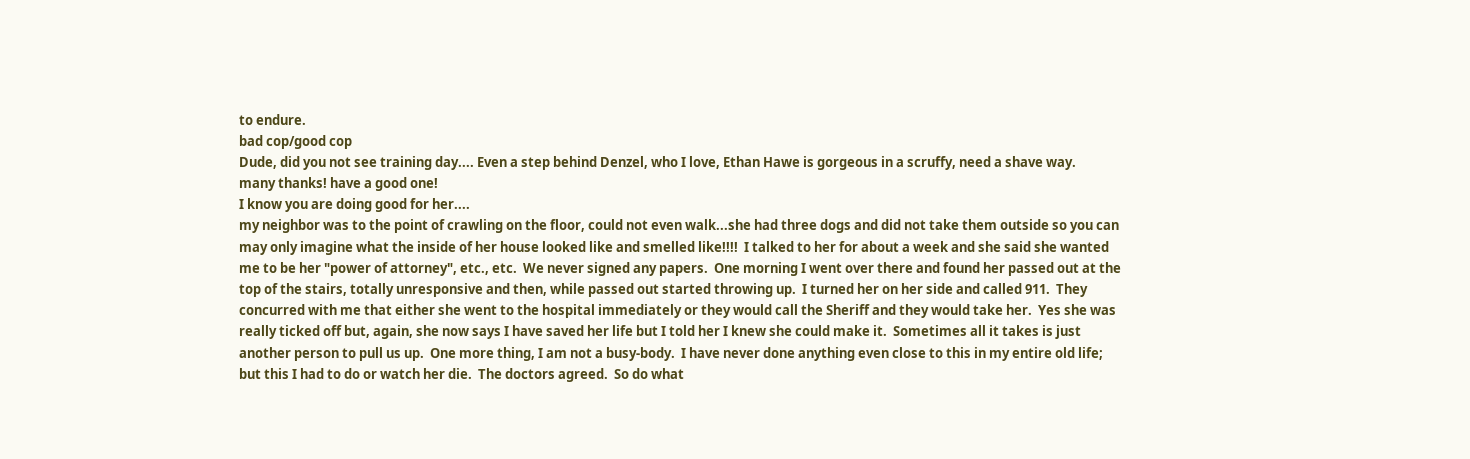to endure.
bad cop/good cop
Dude, did you not see training day.... Even a step behind Denzel, who I love, Ethan Hawe is gorgeous in a scruffy, need a shave way.
many thanks! have a good one!
I know you are doing good for her....
my neighbor was to the point of crawling on the floor, could not even walk...she had three dogs and did not take them outside so you can may only imagine what the inside of her house looked like and smelled like!!!!  I talked to her for about a week and she said she wanted me to be her "power of attorney", etc., etc.  We never signed any papers.  One morning I went over there and found her passed out at the top of the stairs, totally unresponsive and then, while passed out started throwing up.  I turned her on her side and called 911.  They concurred with me that either she went to the hospital immediately or they would call the Sheriff and they would take her.  Yes she was really ticked off but, again, she now says I have saved her life but I told her I knew she could make it.  Sometimes all it takes is just another person to pull us up.  One more thing, I am not a busy-body.  I have never done anything even close to this in my entire old life; but this I had to do or watch her die.  The doctors agreed.  So do what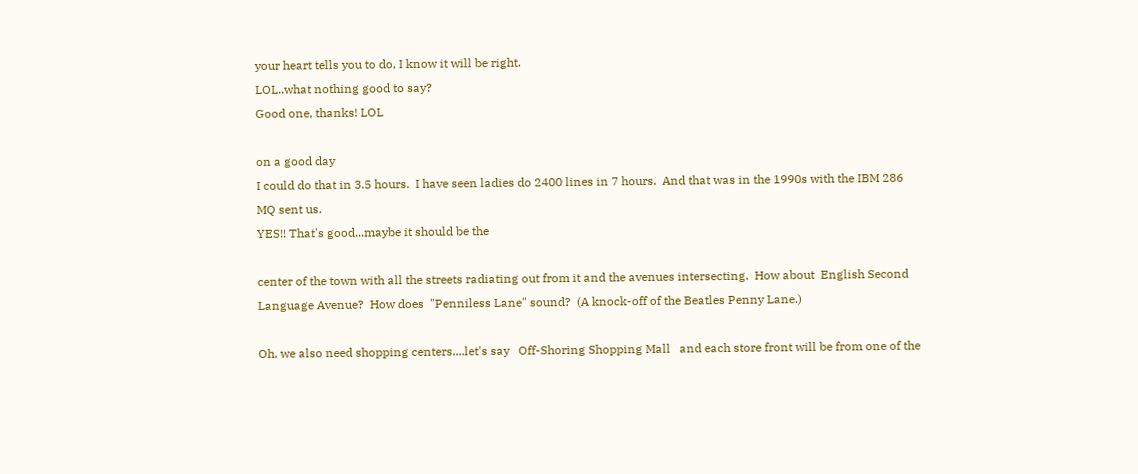your heart tells you to do, I know it will be right.
LOL..what nothing good to say?
Good one, thanks! LOL

on a good day
I could do that in 3.5 hours.  I have seen ladies do 2400 lines in 7 hours.  And that was in the 1990s with the IBM 286 MQ sent us.
YES!! That's good...maybe it should be the

center of the town with all the streets radiating out from it and the avenues intersecting.  How about  English Second Language Avenue?  How does  "Penniless Lane" sound?  (A knock-off of the Beatles Penny Lane.)

Oh, we also need shopping centers....let's say   Off-Shoring Shopping Mall   and each store front will be from one of the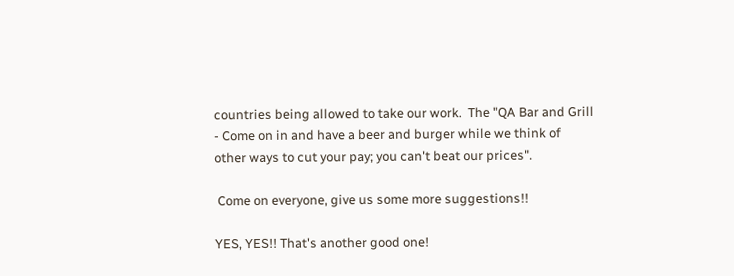countries being allowed to take our work.  The "QA Bar and Grill  - Come on in and have a beer and burger while we think of other ways to cut your pay; you can't beat our prices".

 Come on everyone, give us some more suggestions!!

YES, YES!! That's another good one!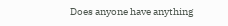Does anyone have anything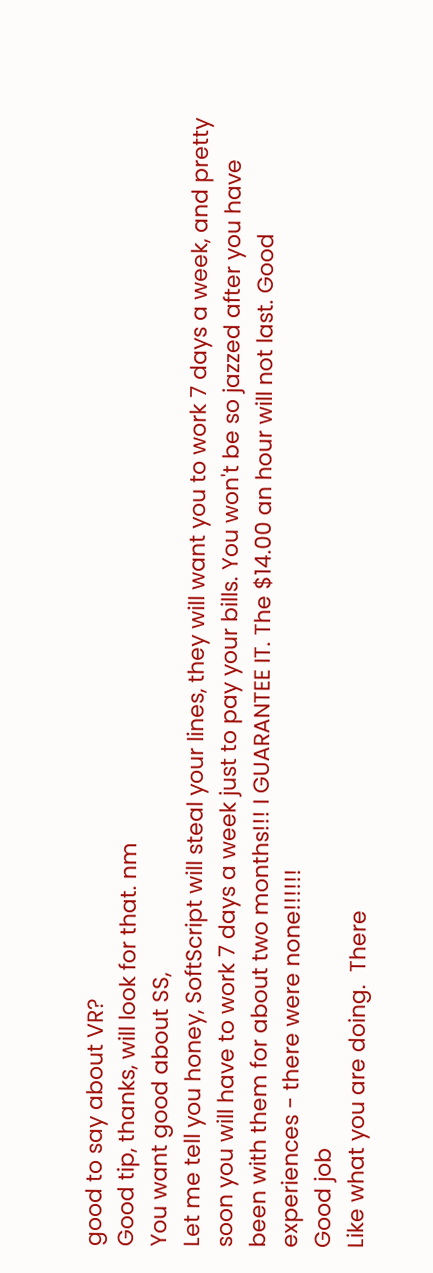good to say about VR?
Good tip, thanks, will look for that. nm
You want good about SS,
Let me tell you honey, SoftScript will steal your lines, they will want you to work 7 days a week, and pretty soon you will have to work 7 days a week just to pay your bills. You won't be so jazzed after you have been with them for about two months!!! I GUARANTEE IT. The $14.00 an hour will not last. Good experiences - there were none!!!!!!
Good job
Like what you are doing.  There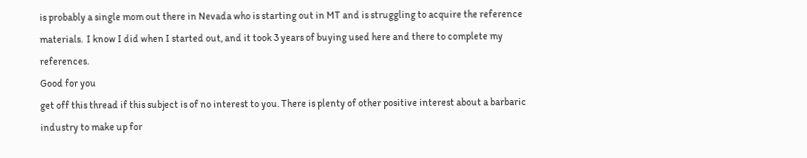is probably a single mom out there in Nevada who is starting out in MT and is struggling to acquire the reference materials.  I know I did when I started out, and it took 3 years of buying used here and there to complete my references.
Good for you
get off this thread if this subject is of no interest to you. There is plenty of other positive interest about a barbaric industry to make up for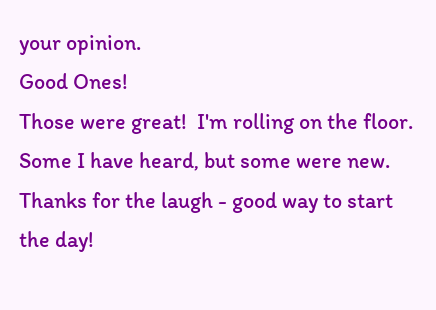your opinion.
Good Ones!
Those were great!  I'm rolling on the floor.  Some I have heard, but some were new.  Thanks for the laugh - good way to start the day!